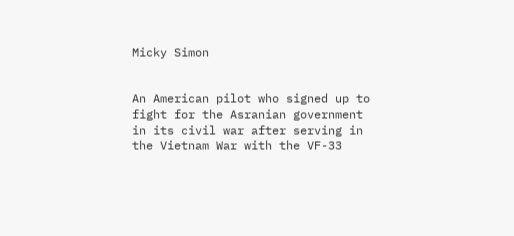Micky Simon


An American pilot who signed up to fight for the Asranian government in its civil war after serving in the Vietnam War with the VF-33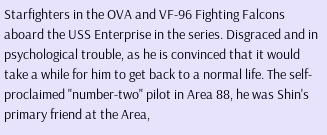Starfighters in the OVA and VF-96 Fighting Falcons aboard the USS Enterprise in the series. Disgraced and in psychological trouble, as he is convinced that it would take a while for him to get back to a normal life. The self-proclaimed "number-two" pilot in Area 88, he was Shin's primary friend at the Area,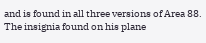and is found in all three versions of Area 88. The insignia found on his plane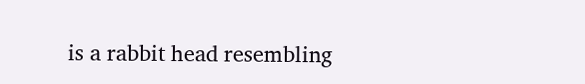is a rabbit head resembling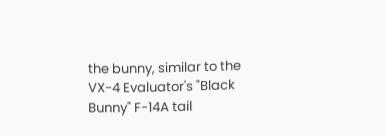the bunny, similar to the VX-4 Evaluator's "Black Bunny" F-14A tail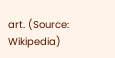art. (Source: Wikipedia)